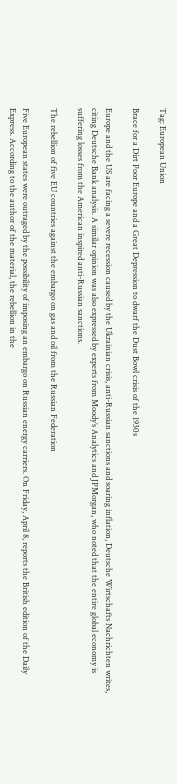Tag: European Union

Brace for a Dirt Poor Europe and a Great Depression to dwarf the Dust Bowl crisis of the 1930s

Europe and the US are facing a severe recession caused by the Ukrainian crisis, anti-Russian sanctions and soaring inflation, Deutsche Wirtschafts Nachrichten writes, citing Deutsche Bank analysis. A similar opinion was also expressed by experts from Moody’s Analytics and JPMorgan, who noted that the entire global economy is suffering losses from the American inspired anti-Russian sanctions.

The rebellion of five EU countries against the embargo on gas and oil from the Russian Federation

Five European states were outraged by the possibility of imposing an embargo on Russian energy carriers. On Friday, April 8, reports the British edition of the Daily Express. According to the author of the material, the rebellion in the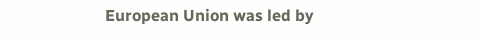European Union was led by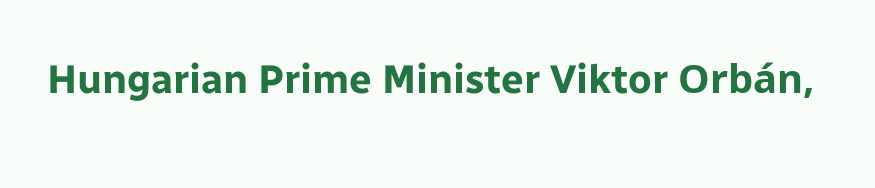Hungarian Prime Minister Viktor Orbán,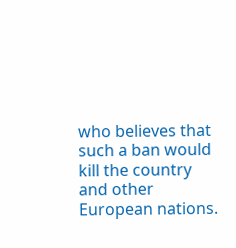who believes that such a ban would kill the country and other European nations.